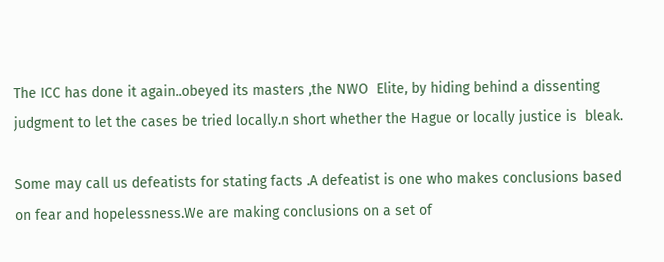The ICC has done it again..obeyed its masters ,the NWO  Elite, by hiding behind a dissenting judgment to let the cases be tried locally.n short whether the Hague or locally justice is  bleak.

Some may call us defeatists for stating facts .A defeatist is one who makes conclusions based on fear and hopelessness.We are making conclusions on a set of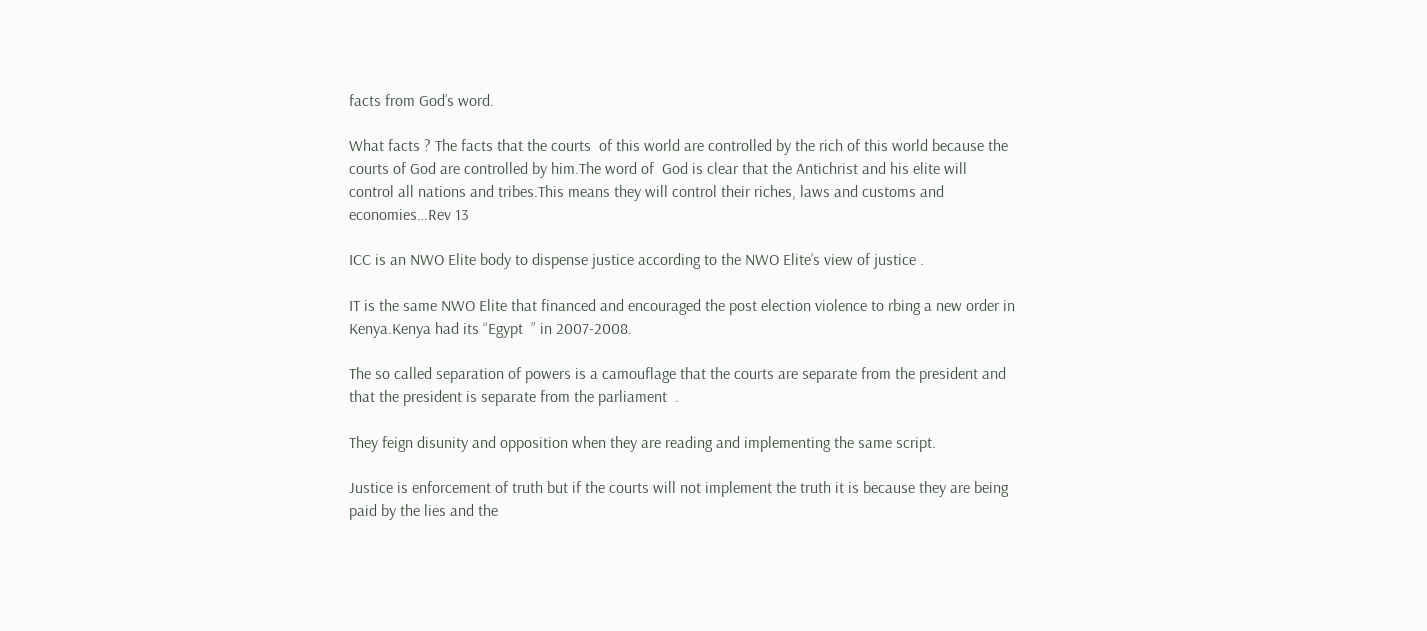facts from God’s word.

What facts ? The facts that the courts  of this world are controlled by the rich of this world because the courts of God are controlled by him.The word of  God is clear that the Antichrist and his elite will control all nations and tribes.This means they will control their riches, laws and customs and economies…Rev 13

ICC is an NWO Elite body to dispense justice according to the NWO Elite’s view of justice .

IT is the same NWO Elite that financed and encouraged the post election violence to rbing a new order in Kenya.Kenya had its “Egypt  ” in 2007-2008.

The so called separation of powers is a camouflage that the courts are separate from the president and that the president is separate from the parliament  .

They feign disunity and opposition when they are reading and implementing the same script.

Justice is enforcement of truth but if the courts will not implement the truth it is because they are being paid by the lies and the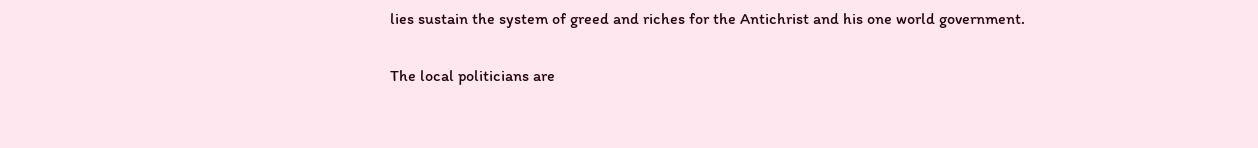lies sustain the system of greed and riches for the Antichrist and his one world government.

The local politicians are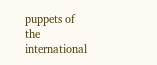puppets of the international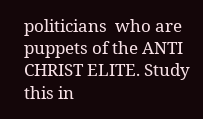politicians  who are puppets of the ANTI CHRIST ELITE. Study this in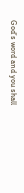God’s word and you shall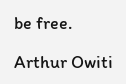be free.

Arthur Owiti